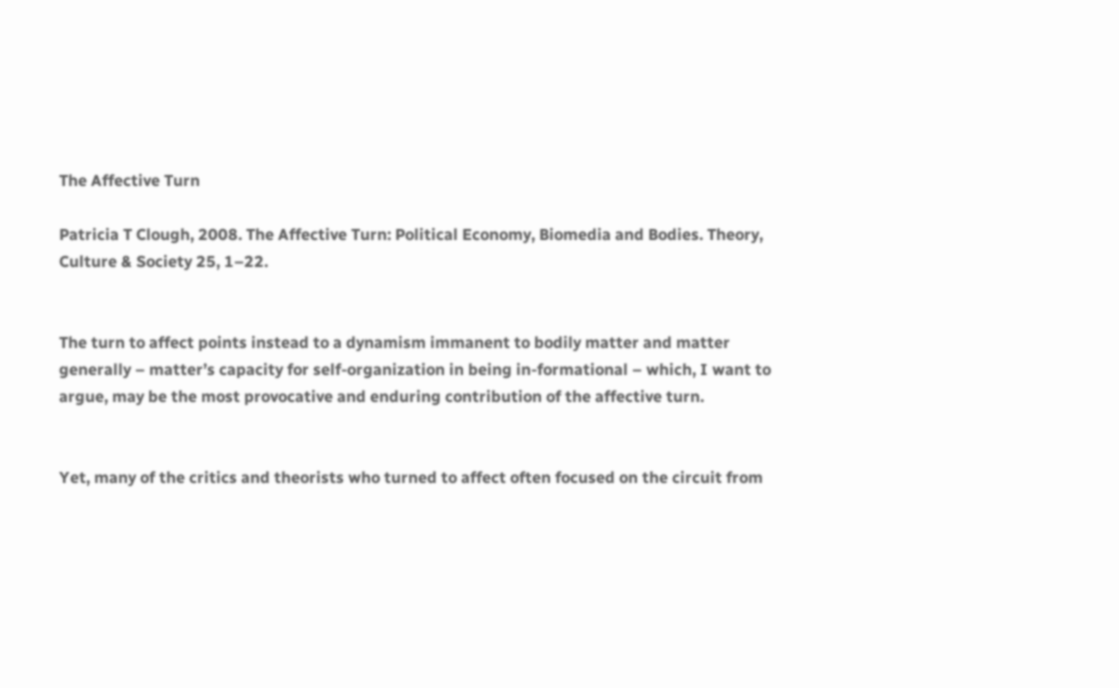The Affective Turn

Patricia T Clough, 2008. The Affective Turn: Political Economy, Biomedia and Bodies. Theory, Culture & Society 25, 1–22.


The turn to affect points instead to a dynamism immanent to bodily matter and matter generally – matter’s capacity for self-organization in being in-formational – which, I want to argue, may be the most provocative and enduring contribution of the affective turn.


Yet, many of the critics and theorists who turned to affect often focused on the circuit from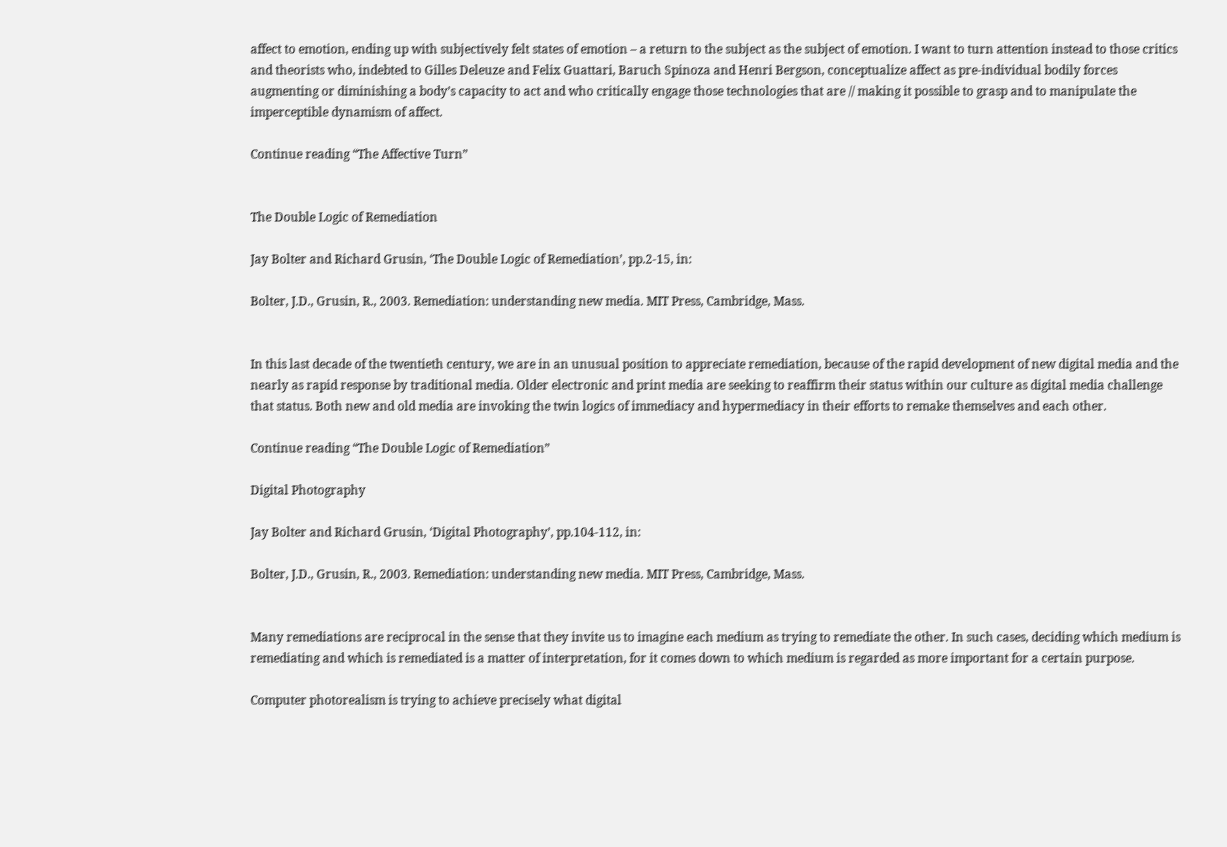affect to emotion, ending up with subjectively felt states of emotion – a return to the subject as the subject of emotion. I want to turn attention instead to those critics and theorists who, indebted to Gilles Deleuze and Felix Guattari, Baruch Spinoza and Henri Bergson, conceptualize affect as pre-individual bodily forces augmenting or diminishing a body’s capacity to act and who critically engage those technologies that are // making it possible to grasp and to manipulate the imperceptible dynamism of affect.

Continue reading “The Affective Turn”


The Double Logic of Remediation

Jay Bolter and Richard Grusin, ‘The Double Logic of Remediation’, pp.2-15, in:

Bolter, J.D., Grusin, R., 2003. Remediation: understanding new media. MIT Press, Cambridge, Mass.


In this last decade of the twentieth century, we are in an unusual position to appreciate remediation, because of the rapid development of new digital media and the nearly as rapid response by traditional media. Older electronic and print media are seeking to reaffirm their status within our culture as digital media challenge that status. Both new and old media are invoking the twin logics of immediacy and hypermediacy in their efforts to remake themselves and each other.

Continue reading “The Double Logic of Remediation”

Digital Photography

Jay Bolter and Richard Grusin, ‘Digital Photography’, pp.104-112, in:

Bolter, J.D., Grusin, R., 2003. Remediation: understanding new media. MIT Press, Cambridge, Mass.


Many remediations are reciprocal in the sense that they invite us to imagine each medium as trying to remediate the other. In such cases, deciding which medium is remediating and which is remediated is a matter of interpretation, for it comes down to which medium is regarded as more important for a certain purpose.

Computer photorealism is trying to achieve precisely what digital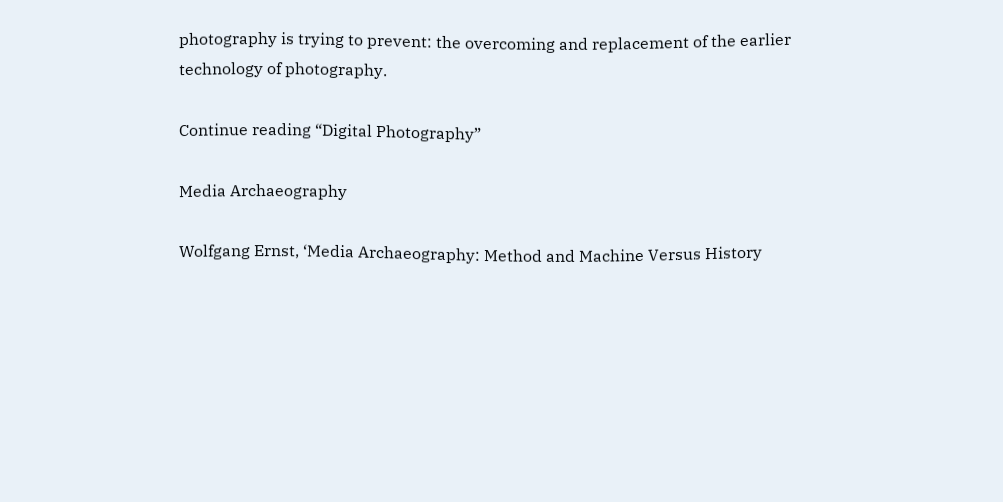photography is trying to prevent: the overcoming and replacement of the earlier technology of photography.

Continue reading “Digital Photography”

Media Archaeography

Wolfgang Ernst, ‘Media Archaeography: Method and Machine Versus History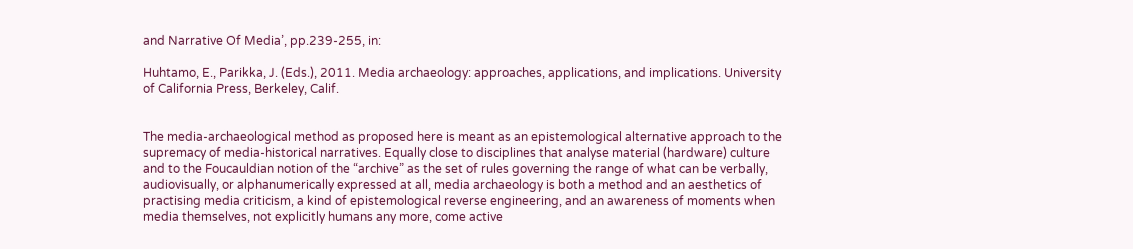and Narrative Of Media’, pp.239-255, in:

Huhtamo, E., Parikka, J. (Eds.), 2011. Media archaeology: approaches, applications, and implications. University of California Press, Berkeley, Calif.


The media-archaeological method as proposed here is meant as an epistemological alternative approach to the supremacy of media-historical narratives. Equally close to disciplines that analyse material (hardware) culture and to the Foucauldian notion of the “archive” as the set of rules governing the range of what can be verbally, audiovisually, or alphanumerically expressed at all, media archaeology is both a method and an aesthetics of practising media criticism, a kind of epistemological reverse engineering, and an awareness of moments when media themselves, not explicitly humans any more, come active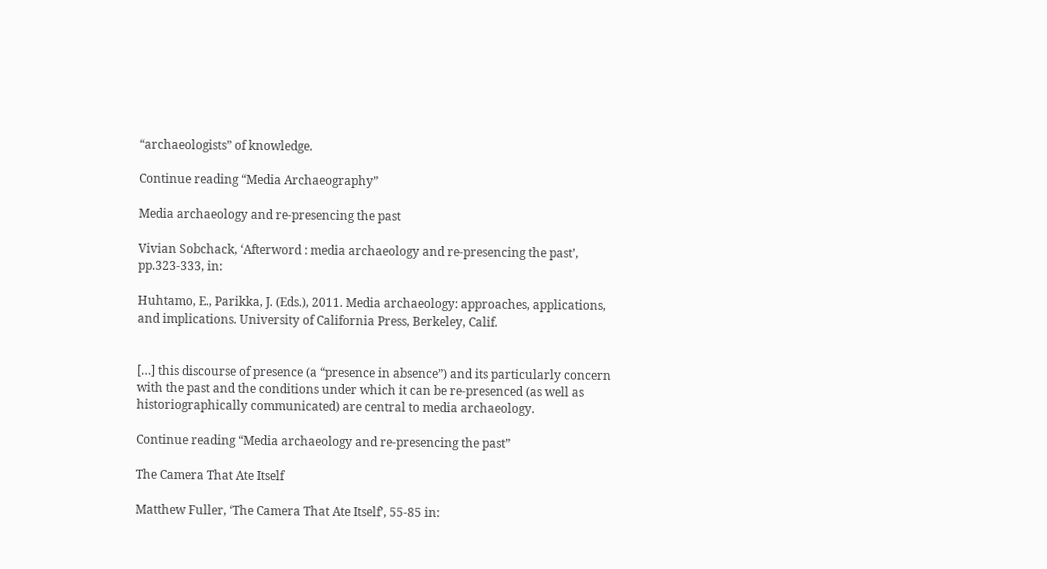“archaeologists” of knowledge.

Continue reading “Media Archaeography”

Media archaeology and re-presencing the past

Vivian Sobchack, ‘Afterword : media archaeology and re-presencing the past’, pp.323-333, in:

Huhtamo, E., Parikka, J. (Eds.), 2011. Media archaeology: approaches, applications, and implications. University of California Press, Berkeley, Calif.


[…] this discourse of presence (a “presence in absence”) and its particularly concern with the past and the conditions under which it can be re-presenced (as well as historiographically communicated) are central to media archaeology.

Continue reading “Media archaeology and re-presencing the past”

The Camera That Ate Itself

Matthew Fuller, ‘The Camera That Ate Itself’, 55-85 in: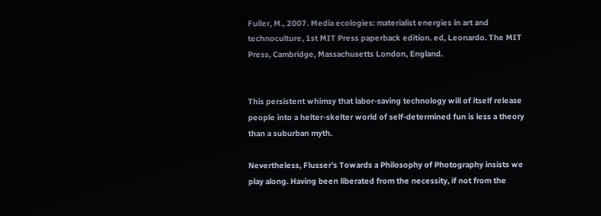Fuller, M., 2007. Media ecologies: materialist energies in art and technoculture, 1st MIT Press paperback edition. ed, Leonardo. The MIT Press, Cambridge, Massachusetts London, England.


This persistent whimsy that labor-saving technology will of itself release people into a helter-skelter world of self-determined fun is less a theory than a suburban myth.

Nevertheless, Flusser’s Towards a Philosophy of Photography insists we play along. Having been liberated from the necessity, if not from the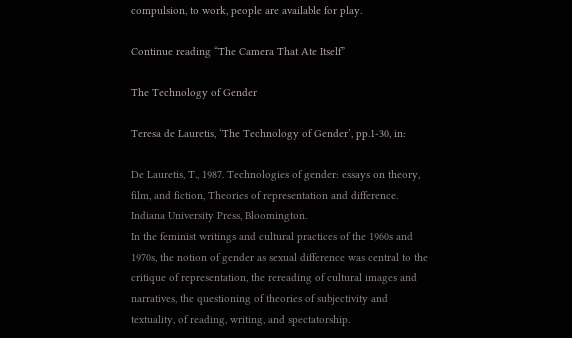compulsion, to work, people are available for play.

Continue reading “The Camera That Ate Itself”

The Technology of Gender

Teresa de Lauretis, ‘The Technology of Gender’, pp.1-30, in:

De Lauretis, T., 1987. Technologies of gender: essays on theory, film, and fiction, Theories of representation and difference. Indiana University Press, Bloomington.
In the feminist writings and cultural practices of the 1960s and 1970s, the notion of gender as sexual difference was central to the critique of representation, the rereading of cultural images and narratives, the questioning of theories of subjectivity and textuality, of reading, writing, and spectatorship.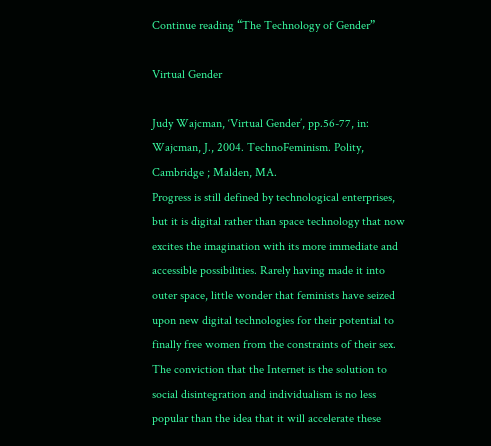Continue reading “The Technology of Gender”

Virtual Gender

Judy Wajcman, ‘Virtual Gender’, pp.56-77, in:
Wajcman, J., 2004. TechnoFeminism. Polity, Cambridge ; Malden, MA.
Progress is still defined by technological enterprises, but it is digital rather than space technology that now excites the imagination with its more immediate and accessible possibilities. Rarely having made it into outer space, little wonder that feminists have seized upon new digital technologies for their potential to finally free women from the constraints of their sex.
The conviction that the Internet is the solution to social disintegration and individualism is no less popular than the idea that it will accelerate these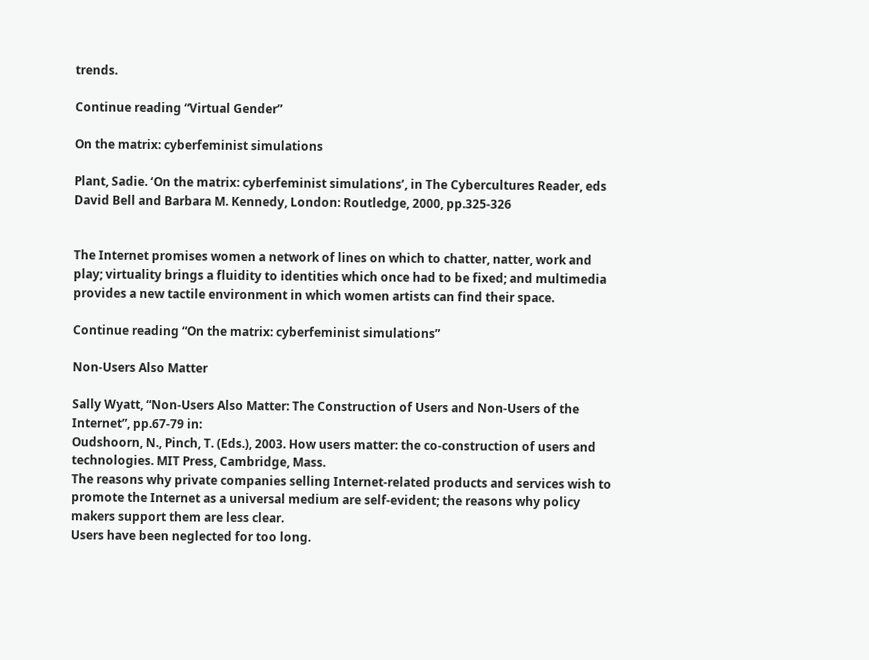trends.

Continue reading “Virtual Gender”

On the matrix: cyberfeminist simulations

Plant, Sadie. ‘On the matrix: cyberfeminist simulations’, in The Cybercultures Reader, eds David Bell and Barbara M. Kennedy, London: Routledge, 2000, pp.325-326


The Internet promises women a network of lines on which to chatter, natter, work and play; virtuality brings a fluidity to identities which once had to be fixed; and multimedia provides a new tactile environment in which women artists can find their space.

Continue reading “On the matrix: cyberfeminist simulations”

Non-Users Also Matter

Sally Wyatt, “Non-Users Also Matter: The Construction of Users and Non-Users of the Internet”, pp.67-79 in:
Oudshoorn, N., Pinch, T. (Eds.), 2003. How users matter: the co-construction of users and technologies. MIT Press, Cambridge, Mass.
The reasons why private companies selling Internet-related products and services wish to promote the Internet as a universal medium are self-evident; the reasons why policy makers support them are less clear.
Users have been neglected for too long.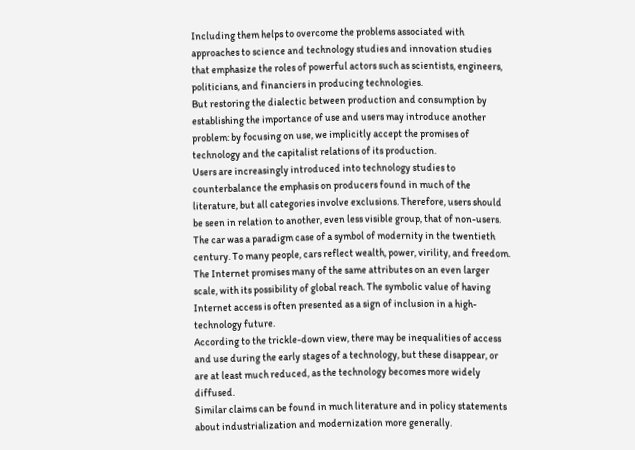Including them helps to overcome the problems associated with approaches to science and technology studies and innovation studies that emphasize the roles of powerful actors such as scientists, engineers, politicians, and financiers in producing technologies.
But restoring the dialectic between production and consumption by establishing the importance of use and users may introduce another problem: by focusing on use, we implicitly accept the promises of technology and the capitalist relations of its production.
Users are increasingly introduced into technology studies to counterbalance the emphasis on producers found in much of the literature, but all categories involve exclusions. Therefore, users should be seen in relation to another, even less visible group, that of non-users.
The car was a paradigm case of a symbol of modernity in the twentieth century. To many people, cars reflect wealth, power, virility, and freedom. The Internet promises many of the same attributes on an even larger scale, with its possibility of global reach. The symbolic value of having Internet access is often presented as a sign of inclusion in a high-technology future.
According to the trickle-down view, there may be inequalities of access and use during the early stages of a technology, but these disappear, or are at least much reduced, as the technology becomes more widely diffused.
Similar claims can be found in much literature and in policy statements about industrialization and modernization more generally.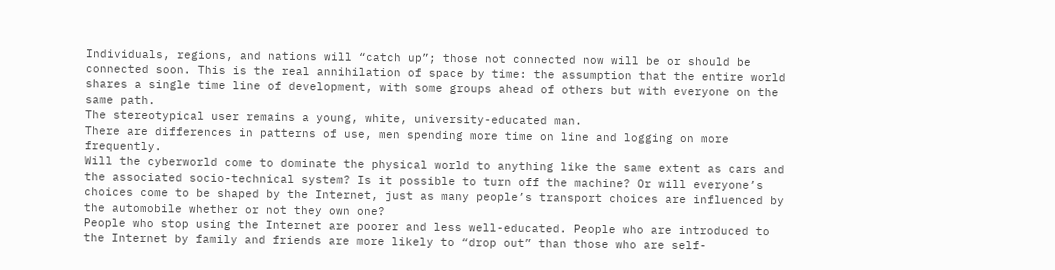Individuals, regions, and nations will “catch up”; those not connected now will be or should be connected soon. This is the real annihilation of space by time: the assumption that the entire world shares a single time line of development, with some groups ahead of others but with everyone on the same path.
The stereotypical user remains a young, white, university-educated man.
There are differences in patterns of use, men spending more time on line and logging on more frequently.
Will the cyberworld come to dominate the physical world to anything like the same extent as cars and the associated socio-technical system? Is it possible to turn off the machine? Or will everyone’s choices come to be shaped by the Internet, just as many people’s transport choices are influenced by the automobile whether or not they own one?
People who stop using the Internet are poorer and less well-educated. People who are introduced to the Internet by family and friends are more likely to “drop out” than those who are self-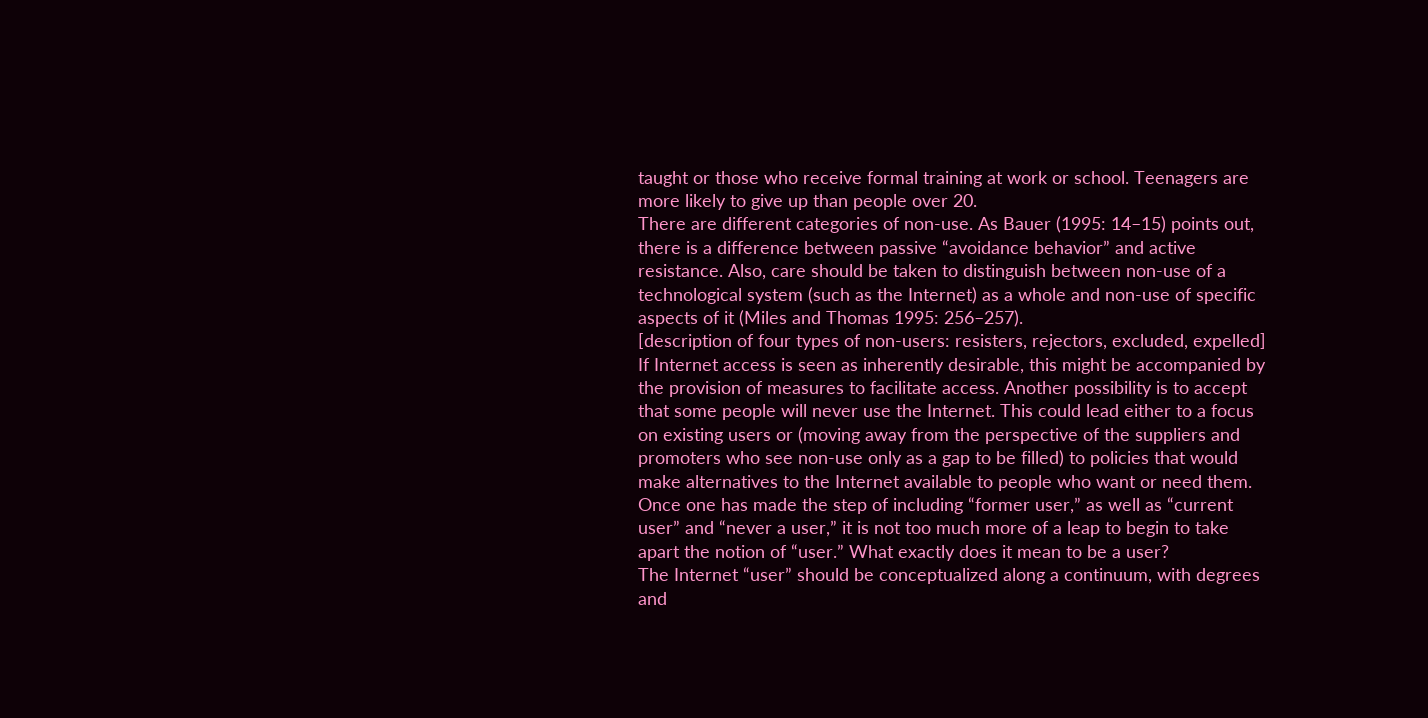taught or those who receive formal training at work or school. Teenagers are more likely to give up than people over 20.
There are different categories of non-use. As Bauer (1995: 14–15) points out, there is a difference between passive “avoidance behavior” and active resistance. Also, care should be taken to distinguish between non-use of a technological system (such as the Internet) as a whole and non-use of specific aspects of it (Miles and Thomas 1995: 256–257).
[description of four types of non-users: resisters, rejectors, excluded, expelled]
If Internet access is seen as inherently desirable, this might be accompanied by the provision of measures to facilitate access. Another possibility is to accept that some people will never use the Internet. This could lead either to a focus on existing users or (moving away from the perspective of the suppliers and promoters who see non-use only as a gap to be filled) to policies that would make alternatives to the Internet available to people who want or need them.
Once one has made the step of including “former user,” as well as “current user” and “never a user,” it is not too much more of a leap to begin to take apart the notion of “user.” What exactly does it mean to be a user?
The Internet “user” should be conceptualized along a continuum, with degrees and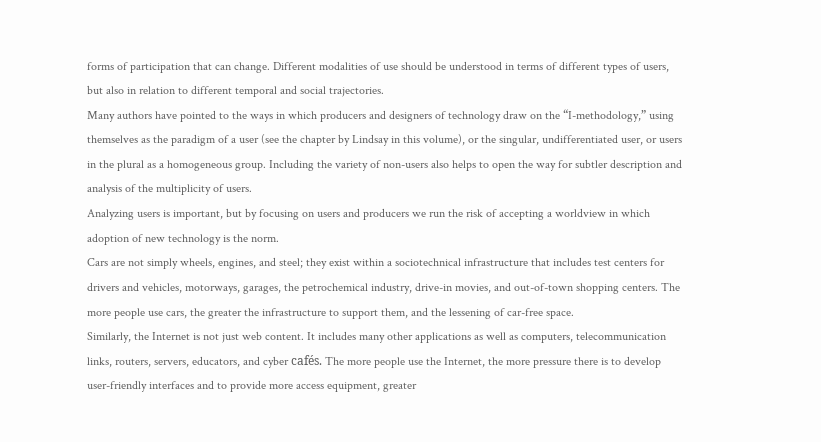forms of participation that can change. Different modalities of use should be understood in terms of different types of users, but also in relation to different temporal and social trajectories.
Many authors have pointed to the ways in which producers and designers of technology draw on the “I-methodology,” using themselves as the paradigm of a user (see the chapter by Lindsay in this volume), or the singular, undifferentiated user, or users in the plural as a homogeneous group. Including the variety of non-users also helps to open the way for subtler description and analysis of the multiplicity of users.
Analyzing users is important, but by focusing on users and producers we run the risk of accepting a worldview in which adoption of new technology is the norm.
Cars are not simply wheels, engines, and steel; they exist within a sociotechnical infrastructure that includes test centers for drivers and vehicles, motorways, garages, the petrochemical industry, drive-in movies, and out-of-town shopping centers. The more people use cars, the greater the infrastructure to support them, and the lessening of car-free space.
Similarly, the Internet is not just web content. It includes many other applications as well as computers, telecommunication links, routers, servers, educators, and cyber cafés. The more people use the Internet, the more pressure there is to develop user-friendly interfaces and to provide more access equipment, greater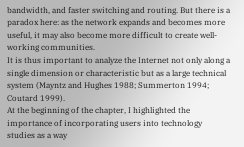bandwidth, and faster switching and routing. But there is a paradox here: as the network expands and becomes more useful, it may also become more difficult to create well-working communities.
It is thus important to analyze the Internet not only along a single dimension or characteristic but as a large technical system (Mayntz and Hughes 1988; Summerton 1994; Coutard 1999).
At the beginning of the chapter, I highlighted the importance of incorporating users into technology studies as a way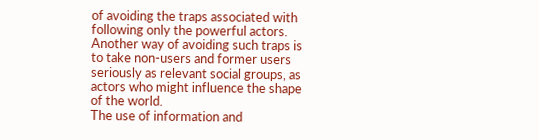of avoiding the traps associated with following only the powerful actors. Another way of avoiding such traps is to take non-users and former users seriously as relevant social groups, as actors who might influence the shape of the world.
The use of information and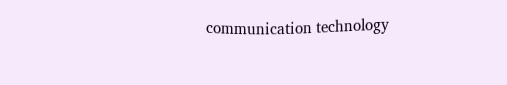communication technology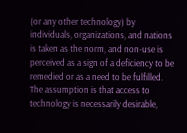(or any other technology) by individuals, organizations, and nations is taken as the norm, and non-use is perceived as a sign of a deficiency to be remedied or as a need to be fulfilled. The assumption is that access to technology is necessarily desirable,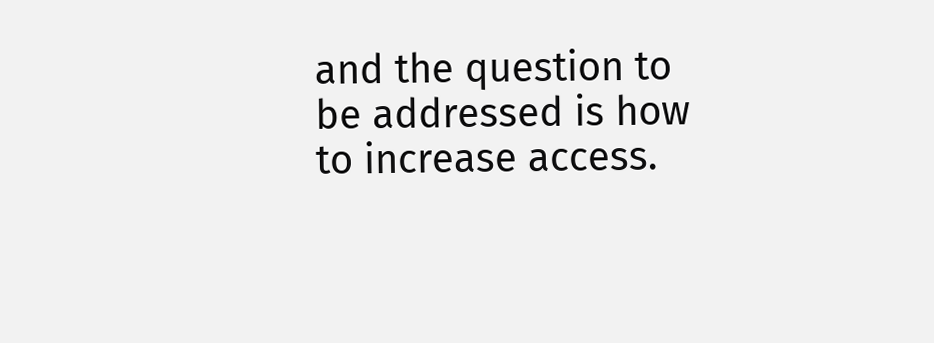and the question to be addressed is how to increase access.